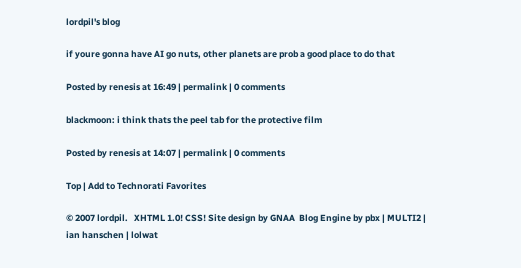lordpil's blog

if youre gonna have AI go nuts, other planets are prob a good place to do that

Posted by renesis at 16:49 | permalink | 0 comments

blackmoon: i think thats the peel tab for the protective film

Posted by renesis at 14:07 | permalink | 0 comments

Top | Add to Technorati Favorites

© 2007 lordpil.   XHTML 1.0! CSS! Site design by GNAA  Blog Engine by pbx | MULTI2 | ian hanschen | lolwat